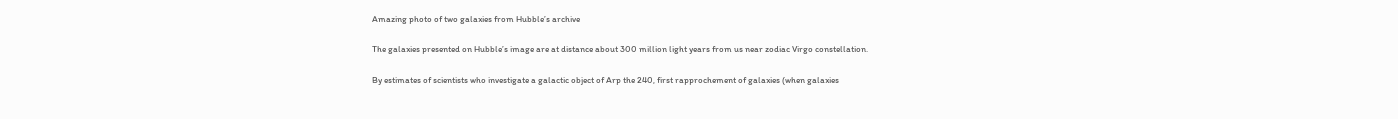Amazing photo of two galaxies from Hubble’s archive

The galaxies presented on Hubble’s image are at distance about 300 million light years from us near zodiac Virgo constellation.

By estimates of scientists who investigate a galactic object of Arp the 240, first rapprochement of galaxies (when galaxies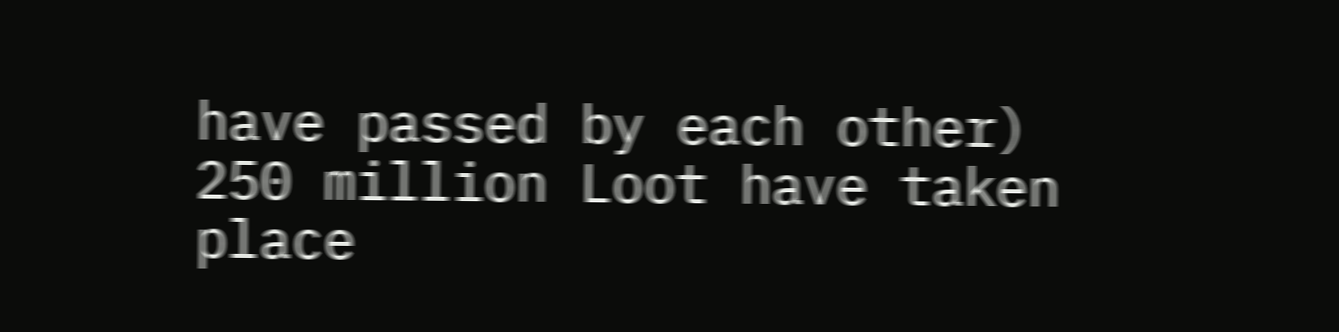have passed by each other) 250 million Loot have taken place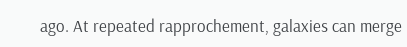ago. At repeated rapprochement, galaxies can merge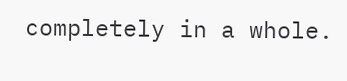completely in a whole.